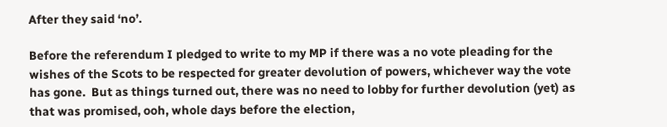After they said ‘no’.

Before the referendum I pledged to write to my MP if there was a no vote pleading for the wishes of the Scots to be respected for greater devolution of powers, whichever way the vote has gone.  But as things turned out, there was no need to lobby for further devolution (yet) as that was promised, ooh, whole days before the election,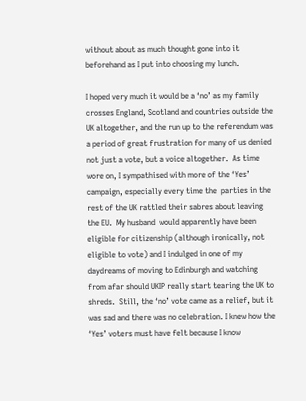without about as much thought gone into it beforehand as I put into choosing my lunch.

I hoped very much it would be a ‘no’ as my family crosses England, Scotland and countries outside the UK altogether, and the run up to the referendum was a period of great frustration for many of us denied not just a vote, but a voice altogether.  As time wore on, I sympathised with more of the ‘Yes’ campaign, especially every time the  parties in the rest of the UK rattled their sabres about leaving the EU.  My husband  would apparently have been eligible for citizenship (although ironically, not eligible to vote) and I indulged in one of my daydreams of moving to Edinburgh and watching from afar should UKIP really start tearing the UK to shreds.  Still, the ‘no’ vote came as a relief, but it was sad and there was no celebration. I knew how the ‘Yes’ voters must have felt because I know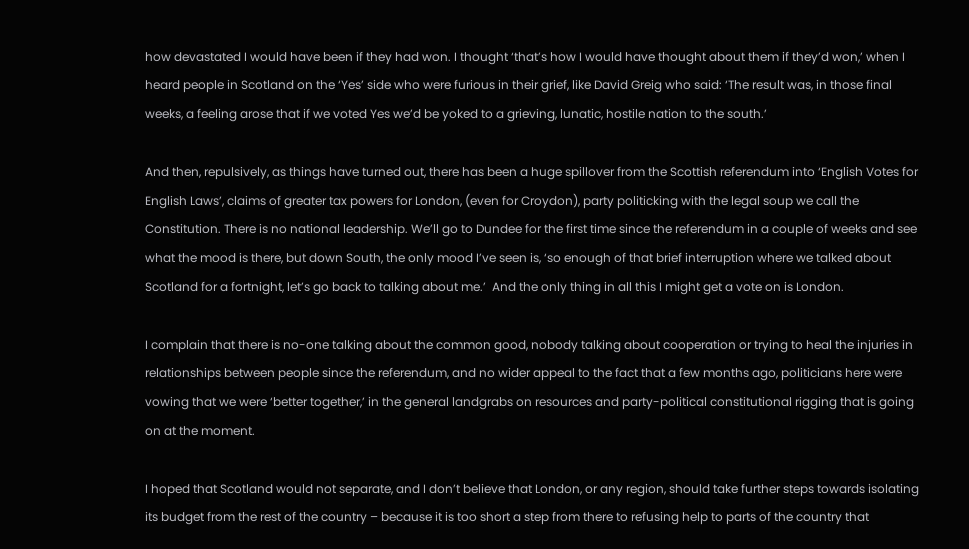how devastated I would have been if they had won. I thought ‘that’s how I would have thought about them if they’d won,’ when I heard people in Scotland on the ‘Yes’ side who were furious in their grief, like David Greig who said: ‘The result was, in those final weeks, a feeling arose that if we voted Yes we’d be yoked to a grieving, lunatic, hostile nation to the south.’

And then, repulsively, as things have turned out, there has been a huge spillover from the Scottish referendum into ‘English Votes for English Laws’, claims of greater tax powers for London, (even for Croydon), party politicking with the legal soup we call the Constitution. There is no national leadership. We’ll go to Dundee for the first time since the referendum in a couple of weeks and see what the mood is there, but down South, the only mood I’ve seen is, ‘so enough of that brief interruption where we talked about Scotland for a fortnight, let’s go back to talking about me.’  And the only thing in all this I might get a vote on is London.

I complain that there is no-one talking about the common good, nobody talking about cooperation or trying to heal the injuries in relationships between people since the referendum, and no wider appeal to the fact that a few months ago, politicians here were vowing that we were ‘better together,’ in the general landgrabs on resources and party-political constitutional rigging that is going on at the moment.

I hoped that Scotland would not separate, and I don’t believe that London, or any region, should take further steps towards isolating its budget from the rest of the country – because it is too short a step from there to refusing help to parts of the country that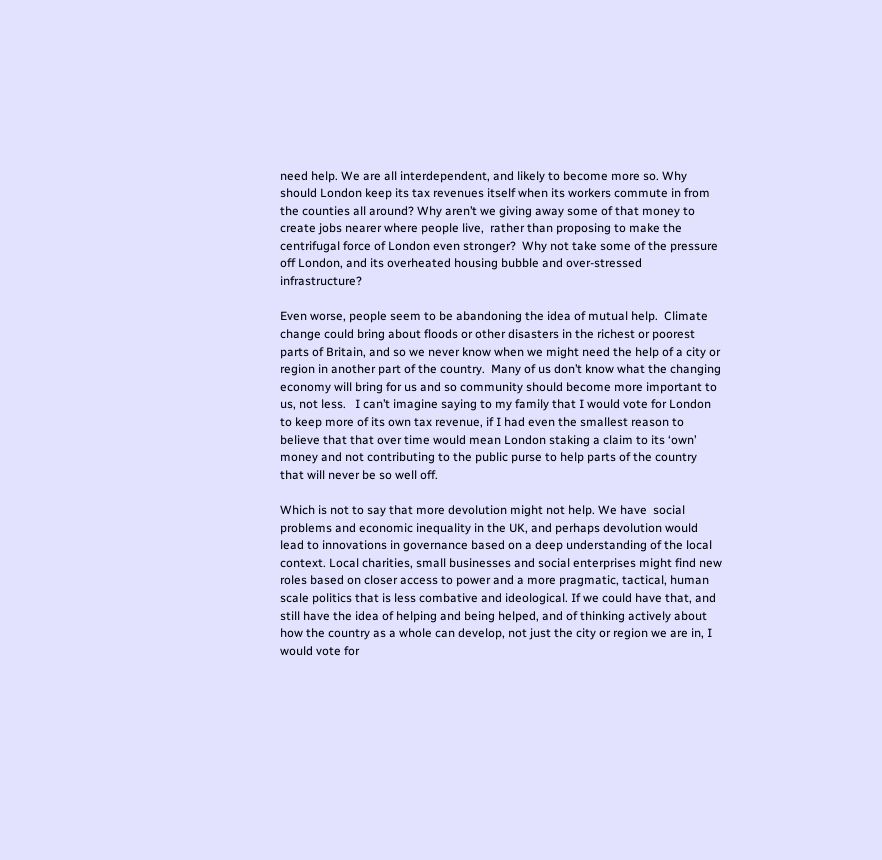need help. We are all interdependent, and likely to become more so. Why should London keep its tax revenues itself when its workers commute in from the counties all around? Why aren’t we giving away some of that money to create jobs nearer where people live,  rather than proposing to make the centrifugal force of London even stronger?  Why not take some of the pressure off London, and its overheated housing bubble and over-stressed infrastructure?

Even worse, people seem to be abandoning the idea of mutual help.  Climate change could bring about floods or other disasters in the richest or poorest parts of Britain, and so we never know when we might need the help of a city or region in another part of the country.  Many of us don’t know what the changing economy will bring for us and so community should become more important to us, not less.   I can’t imagine saying to my family that I would vote for London to keep more of its own tax revenue, if I had even the smallest reason to believe that that over time would mean London staking a claim to its ‘own’ money and not contributing to the public purse to help parts of the country that will never be so well off.

Which is not to say that more devolution might not help. We have  social problems and economic inequality in the UK, and perhaps devolution would lead to innovations in governance based on a deep understanding of the local context. Local charities, small businesses and social enterprises might find new roles based on closer access to power and a more pragmatic, tactical, human scale politics that is less combative and ideological. If we could have that, and still have the idea of helping and being helped, and of thinking actively about how the country as a whole can develop, not just the city or region we are in, I would vote for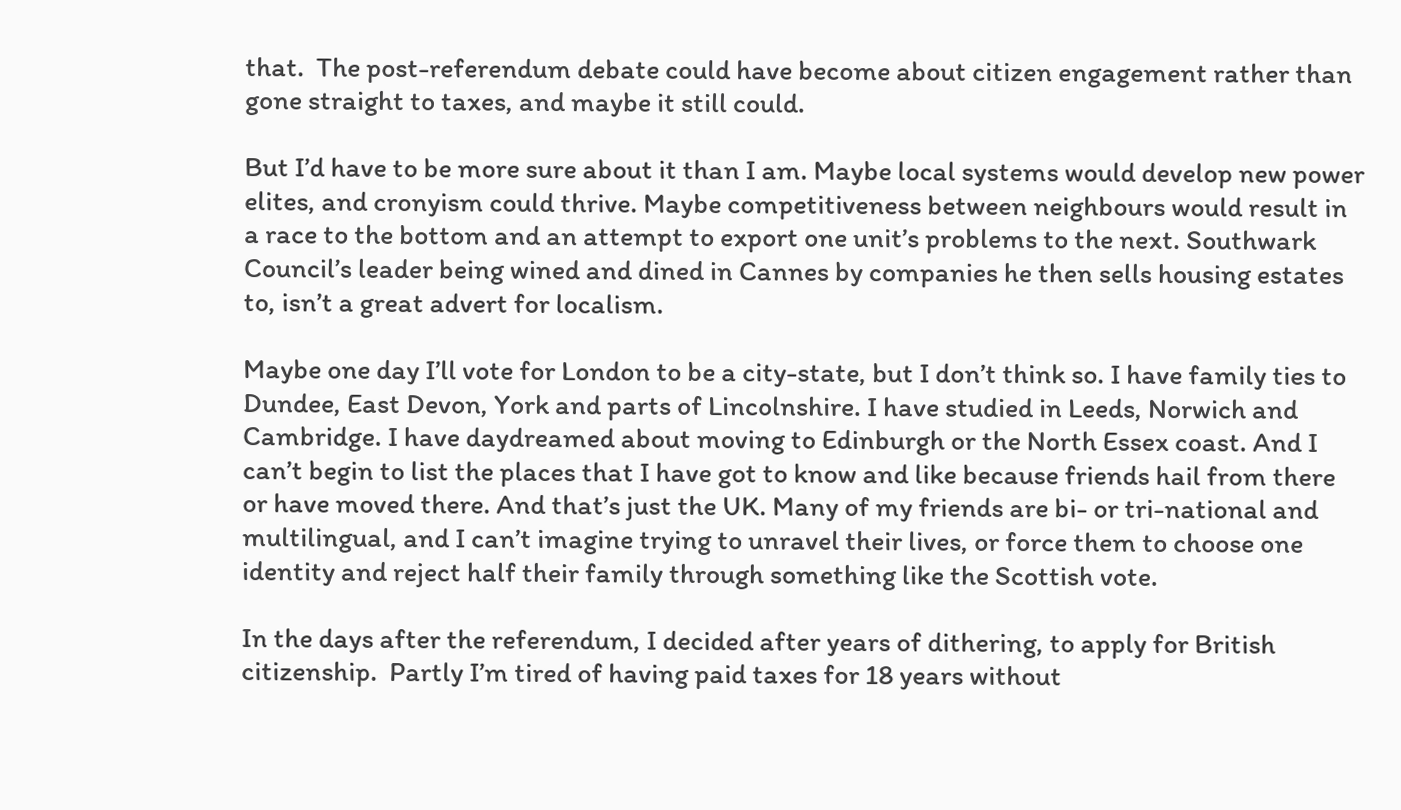that.  The post-referendum debate could have become about citizen engagement rather than gone straight to taxes, and maybe it still could.

But I’d have to be more sure about it than I am. Maybe local systems would develop new power elites, and cronyism could thrive. Maybe competitiveness between neighbours would result in a race to the bottom and an attempt to export one unit’s problems to the next. Southwark Council’s leader being wined and dined in Cannes by companies he then sells housing estates to, isn’t a great advert for localism.

Maybe one day I’ll vote for London to be a city-state, but I don’t think so. I have family ties to Dundee, East Devon, York and parts of Lincolnshire. I have studied in Leeds, Norwich and Cambridge. I have daydreamed about moving to Edinburgh or the North Essex coast. And I can’t begin to list the places that I have got to know and like because friends hail from there or have moved there. And that’s just the UK. Many of my friends are bi- or tri-national and multilingual, and I can’t imagine trying to unravel their lives, or force them to choose one identity and reject half their family through something like the Scottish vote.

In the days after the referendum, I decided after years of dithering, to apply for British citizenship.  Partly I’m tired of having paid taxes for 18 years without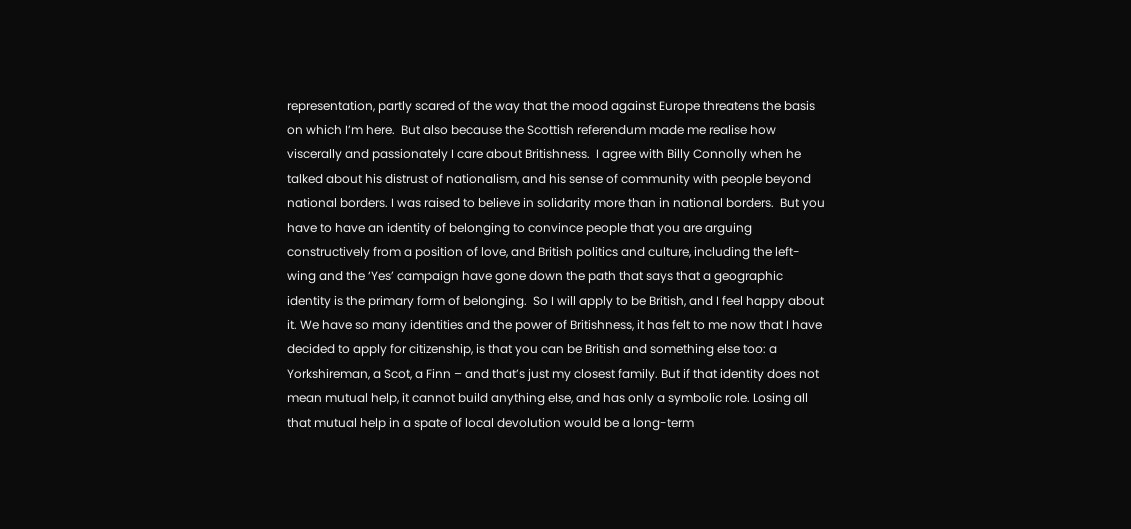representation, partly scared of the way that the mood against Europe threatens the basis on which I’m here.  But also because the Scottish referendum made me realise how viscerally and passionately I care about Britishness.  I agree with Billy Connolly when he talked about his distrust of nationalism, and his sense of community with people beyond national borders. I was raised to believe in solidarity more than in national borders.  But you have to have an identity of belonging to convince people that you are arguing constructively from a position of love, and British politics and culture, including the left-wing and the ‘Yes’ campaign have gone down the path that says that a geographic identity is the primary form of belonging.  So I will apply to be British, and I feel happy about it. We have so many identities and the power of Britishness, it has felt to me now that I have decided to apply for citizenship, is that you can be British and something else too: a Yorkshireman, a Scot, a Finn – and that’s just my closest family. But if that identity does not mean mutual help, it cannot build anything else, and has only a symbolic role. Losing all that mutual help in a spate of local devolution would be a long-term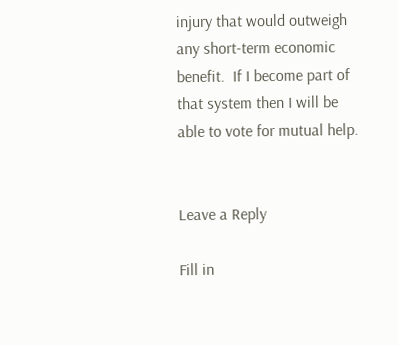injury that would outweigh any short-term economic benefit.  If I become part of that system then I will be able to vote for mutual help.


Leave a Reply

Fill in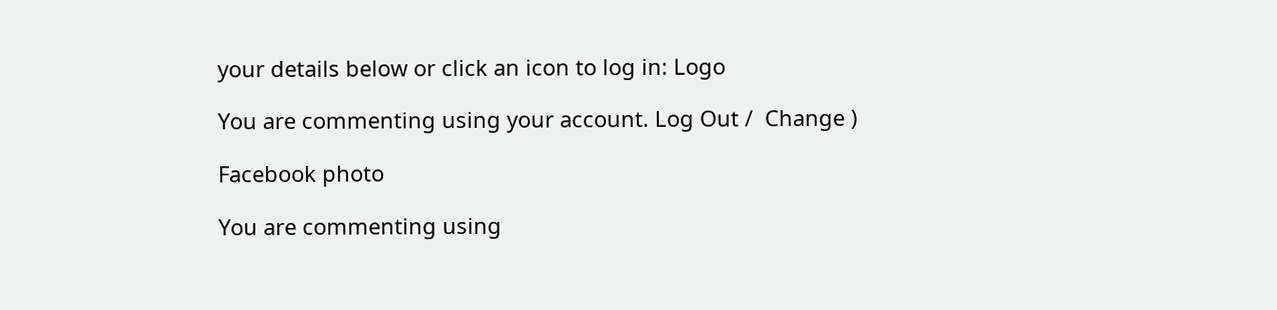your details below or click an icon to log in: Logo

You are commenting using your account. Log Out /  Change )

Facebook photo

You are commenting using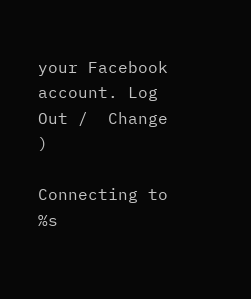your Facebook account. Log Out /  Change )

Connecting to %s